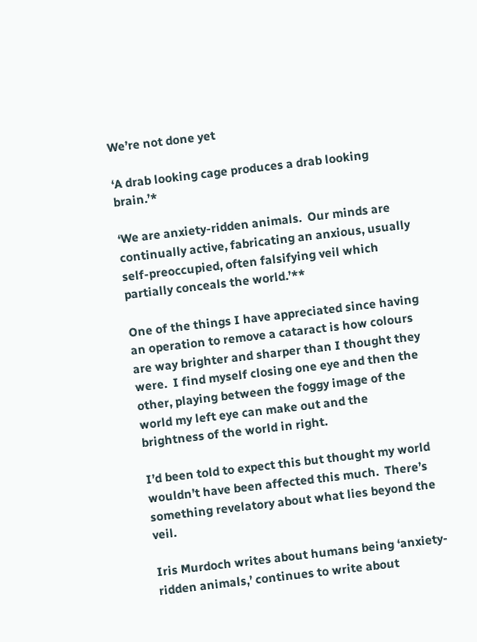We’re not done yet

‘A drab looking cage produces a drab looking brain.’*

‘We are anxiety-ridden animals.  Our minds are continually active, fabricating an anxious, usually self-preoccupied, often falsifying veil which partially conceals the world.’**

One of the things I have appreciated since having an operation to remove a cataract is how colours are way brighter and sharper than I thought they were.  I find myself closing one eye and then the other, playing between the foggy image of the world my left eye can make out and the brightness of the world in right.

I’d been told to expect this but thought my world wouldn’t have been affected this much.  There’s something revelatory about what lies beyond the veil.

Iris Murdoch writes about humans being ‘anxiety-ridden animals,’ continues to write about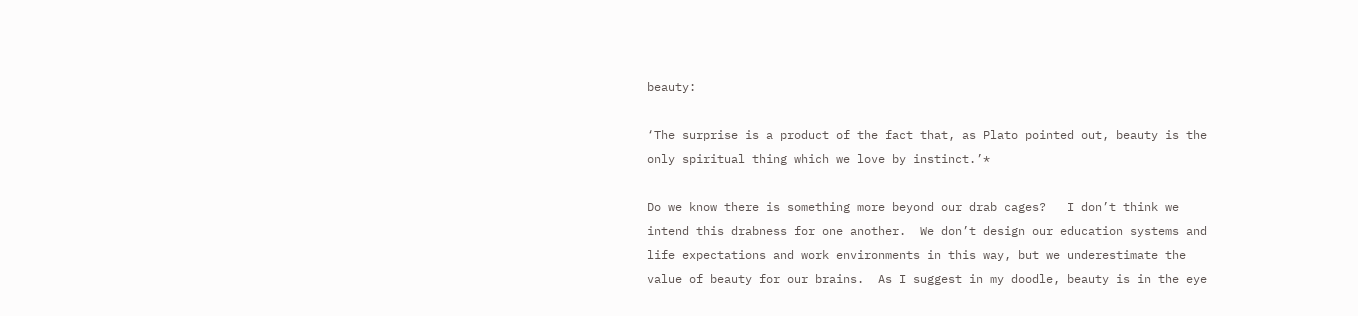beauty:

‘The surprise is a product of the fact that, as Plato pointed out, beauty is the only spiritual thing which we love by instinct.’*

Do we know there is something more beyond our drab cages?   I don’t think we intend this drabness for one another.  We don’t design our education systems and life expectations and work environments in this way, but we underestimate the value of beauty for our brains.  As I suggest in my doodle, beauty is in the eye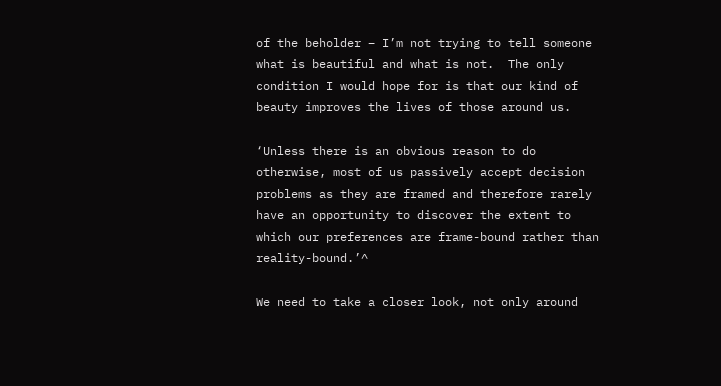of the beholder – I’m not trying to tell someone what is beautiful and what is not.  The only condition I would hope for is that our kind of beauty improves the lives of those around us.

‘Unless there is an obvious reason to do otherwise, most of us passively accept decision problems as they are framed and therefore rarely have an opportunity to discover the extent to which our preferences are frame-bound rather than reality-bound.’^

We need to take a closer look, not only around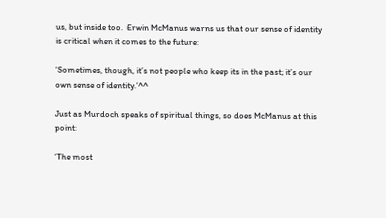us, but inside too.  Erwin McManus warns us that our sense of identity is critical when it comes to the future:

‘Sometimes, though, it’s not people who keep its in the past; it’s our own sense of identity.’^^

Just as Murdoch speaks of spiritual things, so does McManus at this point:

‘The most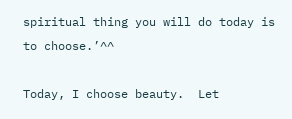spiritual thing you will do today is to choose.’^^

Today, I choose beauty.  Let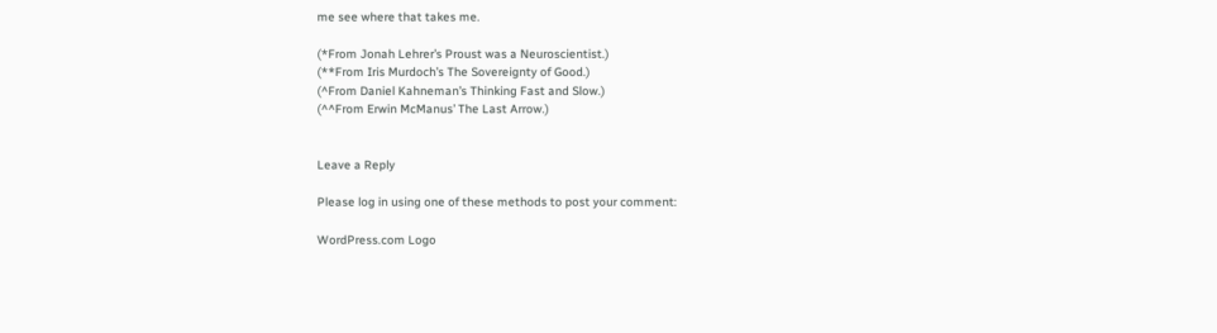me see where that takes me.

(*From Jonah Lehrer’s Proust was a Neuroscientist.)
(**From Iris Murdoch’s The Sovereignty of Good.)
(^From Daniel Kahneman’s Thinking Fast and Slow.)
(^^From Erwin McManus’ The Last Arrow.)


Leave a Reply

Please log in using one of these methods to post your comment:

WordPress.com Logo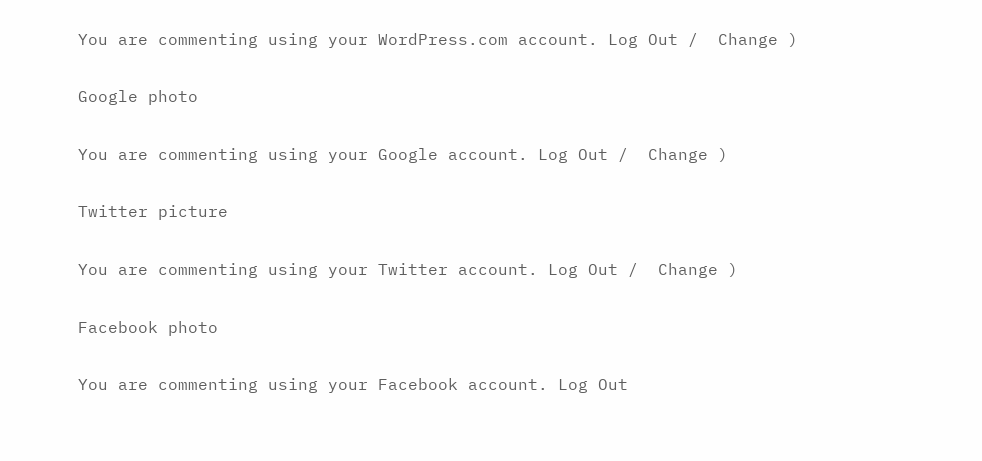You are commenting using your WordPress.com account. Log Out /  Change )

Google photo

You are commenting using your Google account. Log Out /  Change )

Twitter picture

You are commenting using your Twitter account. Log Out /  Change )

Facebook photo

You are commenting using your Facebook account. Log Out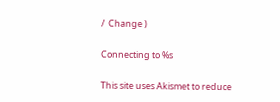/  Change )

Connecting to %s

This site uses Akismet to reduce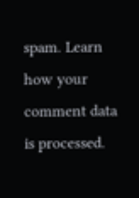spam. Learn how your comment data is processed.